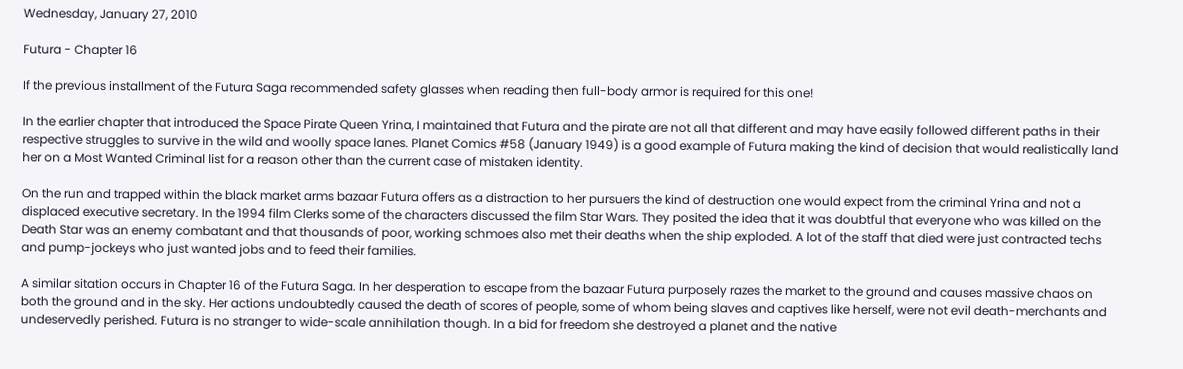Wednesday, January 27, 2010

Futura - Chapter 16

If the previous installment of the Futura Saga recommended safety glasses when reading then full-body armor is required for this one!

In the earlier chapter that introduced the Space Pirate Queen Yrina, I maintained that Futura and the pirate are not all that different and may have easily followed different paths in their respective struggles to survive in the wild and woolly space lanes. Planet Comics #58 (January 1949) is a good example of Futura making the kind of decision that would realistically land her on a Most Wanted Criminal list for a reason other than the current case of mistaken identity.

On the run and trapped within the black market arms bazaar Futura offers as a distraction to her pursuers the kind of destruction one would expect from the criminal Yrina and not a displaced executive secretary. In the 1994 film Clerks some of the characters discussed the film Star Wars. They posited the idea that it was doubtful that everyone who was killed on the Death Star was an enemy combatant and that thousands of poor, working schmoes also met their deaths when the ship exploded. A lot of the staff that died were just contracted techs and pump-jockeys who just wanted jobs and to feed their families.

A similar sitation occurs in Chapter 16 of the Futura Saga. In her desperation to escape from the bazaar Futura purposely razes the market to the ground and causes massive chaos on both the ground and in the sky. Her actions undoubtedly caused the death of scores of people, some of whom being slaves and captives like herself, were not evil death-merchants and undeservedly perished. Futura is no stranger to wide-scale annihilation though. In a bid for freedom she destroyed a planet and the native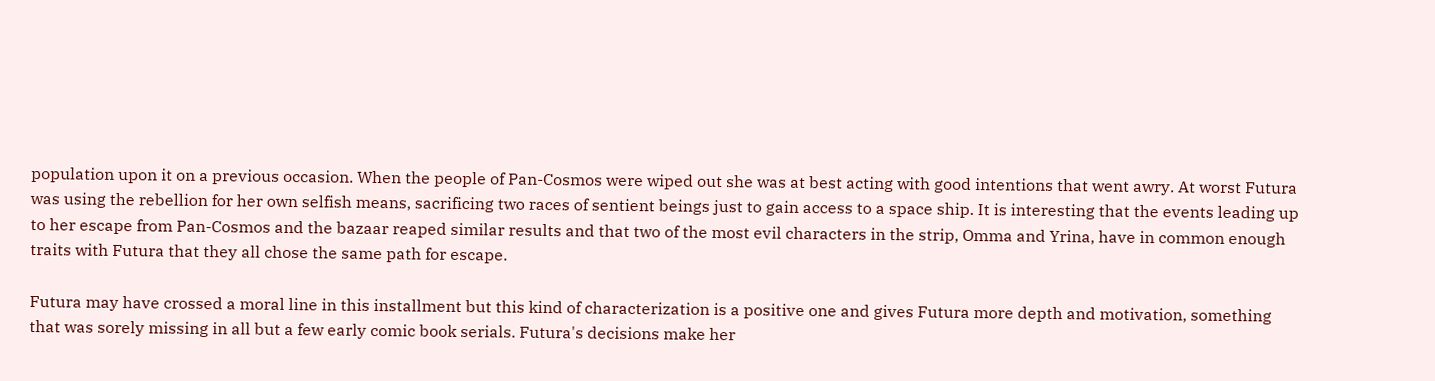population upon it on a previous occasion. When the people of Pan-Cosmos were wiped out she was at best acting with good intentions that went awry. At worst Futura was using the rebellion for her own selfish means, sacrificing two races of sentient beings just to gain access to a space ship. It is interesting that the events leading up to her escape from Pan-Cosmos and the bazaar reaped similar results and that two of the most evil characters in the strip, Omma and Yrina, have in common enough traits with Futura that they all chose the same path for escape.

Futura may have crossed a moral line in this installment but this kind of characterization is a positive one and gives Futura more depth and motivation, something that was sorely missing in all but a few early comic book serials. Futura's decisions make her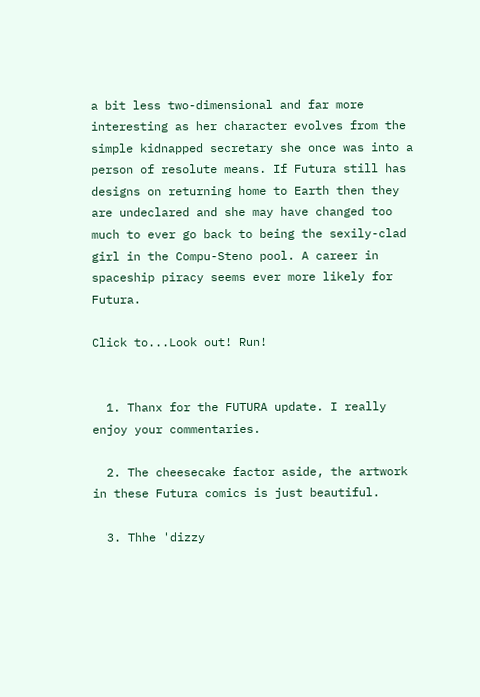a bit less two-dimensional and far more interesting as her character evolves from the simple kidnapped secretary she once was into a person of resolute means. If Futura still has designs on returning home to Earth then they are undeclared and she may have changed too much to ever go back to being the sexily-clad girl in the Compu-Steno pool. A career in spaceship piracy seems ever more likely for Futura.

Click to...Look out! Run!


  1. Thanx for the FUTURA update. I really enjoy your commentaries.

  2. The cheesecake factor aside, the artwork in these Futura comics is just beautiful.

  3. Thhe 'dizzy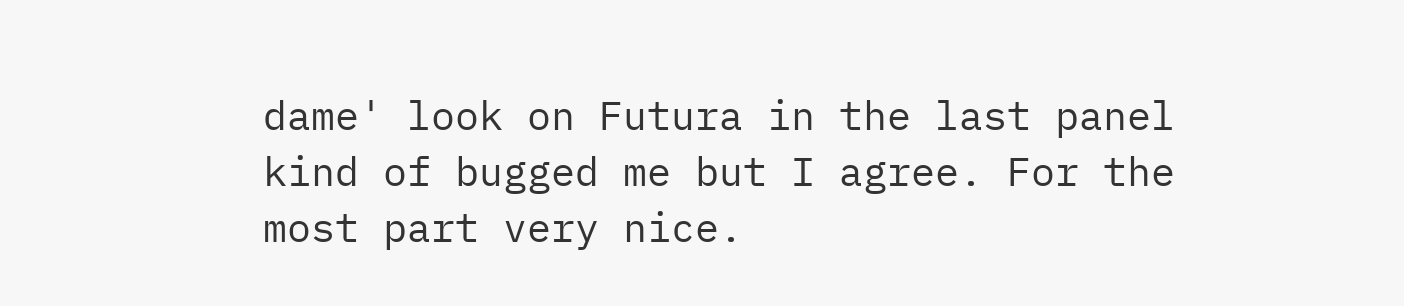dame' look on Futura in the last panel kind of bugged me but I agree. For the most part very nice.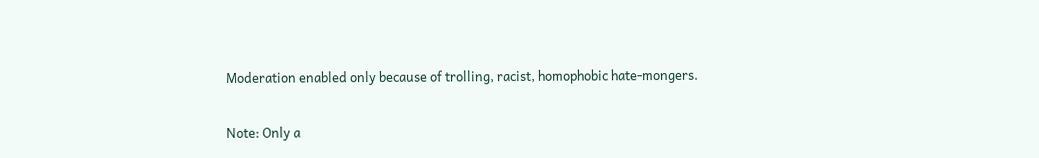Moderation enabled only because of trolling, racist, homophobic hate-mongers.

Note: Only a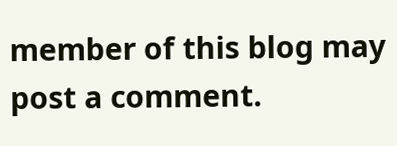member of this blog may post a comment.